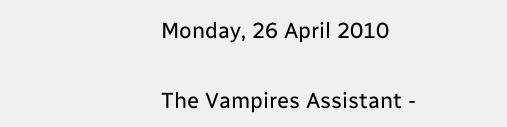Monday, 26 April 2010

The Vampires Assistant -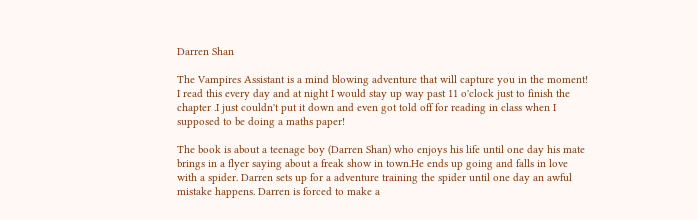Darren Shan

The Vampires Assistant is a mind blowing adventure that will capture you in the moment!
I read this every day and at night I would stay up way past 11 o'clock just to finish the chapter .I just couldn't put it down and even got told off for reading in class when I supposed to be doing a maths paper!

The book is about a teenage boy (Darren Shan) who enjoys his life until one day his mate brings in a flyer saying about a freak show in town.He ends up going and falls in love with a spider. Darren sets up for a adventure training the spider until one day an awful mistake happens. Darren is forced to make a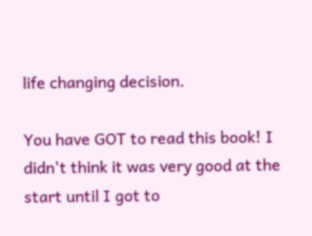life changing decision.

You have GOT to read this book! I didn't think it was very good at the start until I got to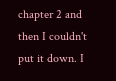chapter 2 and then I couldn't put it down. I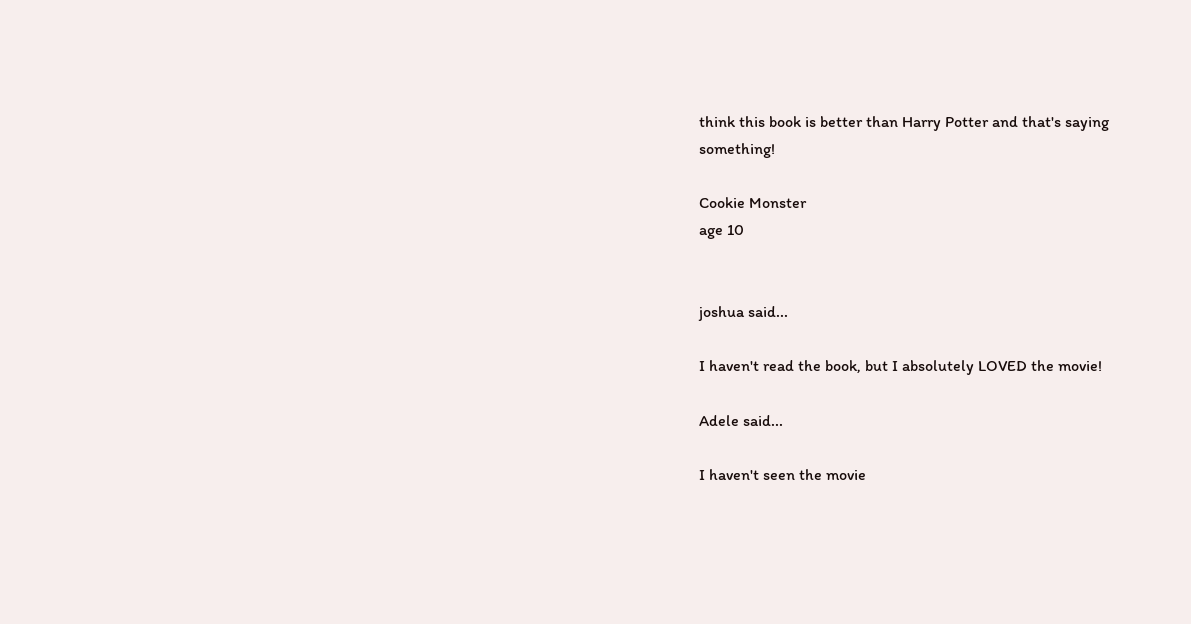think this book is better than Harry Potter and that's saying something!

Cookie Monster
age 10


joshua said...

I haven't read the book, but I absolutely LOVED the movie!

Adele said...

I haven't seen the movie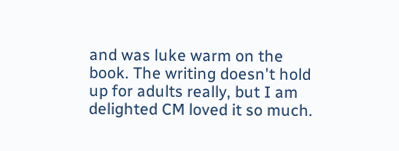and was luke warm on the book. The writing doesn't hold up for adults really, but I am delighted CM loved it so much.